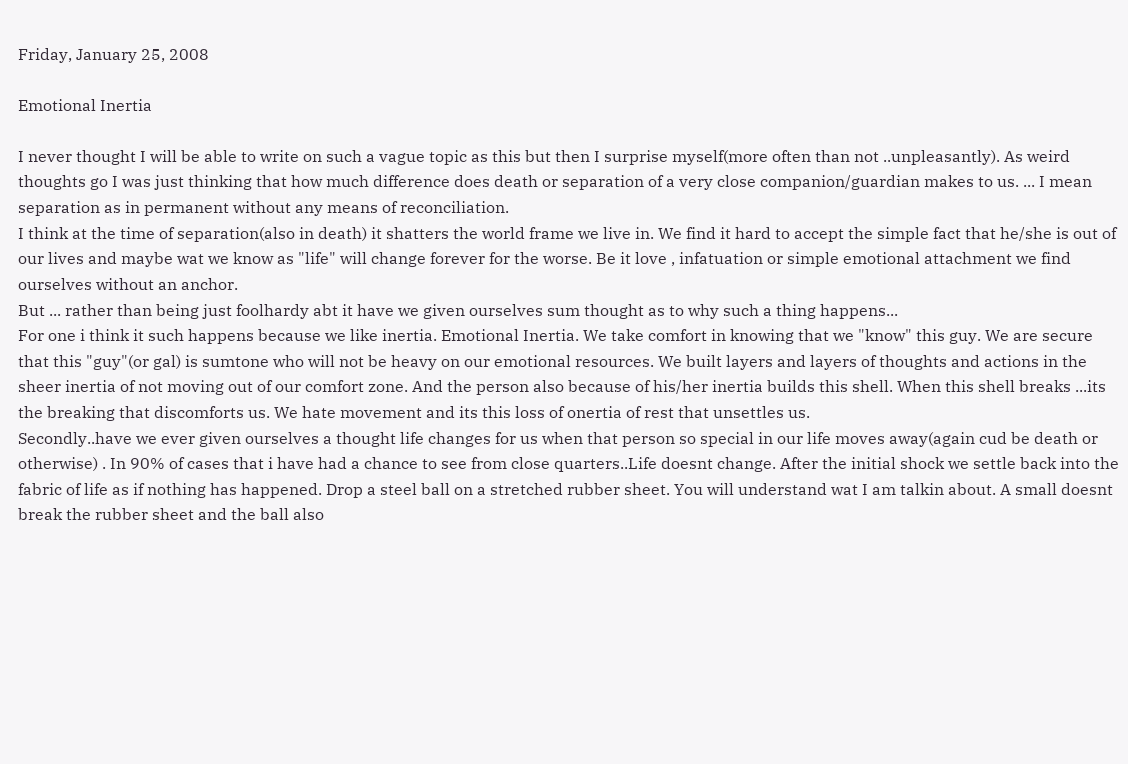Friday, January 25, 2008

Emotional Inertia

I never thought I will be able to write on such a vague topic as this but then I surprise myself(more often than not ..unpleasantly). As weird thoughts go I was just thinking that how much difference does death or separation of a very close companion/guardian makes to us. ... I mean separation as in permanent without any means of reconciliation.
I think at the time of separation(also in death) it shatters the world frame we live in. We find it hard to accept the simple fact that he/she is out of our lives and maybe wat we know as "life" will change forever for the worse. Be it love , infatuation or simple emotional attachment we find ourselves without an anchor.
But ... rather than being just foolhardy abt it have we given ourselves sum thought as to why such a thing happens...
For one i think it such happens because we like inertia. Emotional Inertia. We take comfort in knowing that we "know" this guy. We are secure that this "guy"(or gal) is sumtone who will not be heavy on our emotional resources. We built layers and layers of thoughts and actions in the sheer inertia of not moving out of our comfort zone. And the person also because of his/her inertia builds this shell. When this shell breaks ...its the breaking that discomforts us. We hate movement and its this loss of onertia of rest that unsettles us.
Secondly..have we ever given ourselves a thought life changes for us when that person so special in our life moves away(again cud be death or otherwise) . In 90% of cases that i have had a chance to see from close quarters..Life doesnt change. After the initial shock we settle back into the fabric of life as if nothing has happened. Drop a steel ball on a stretched rubber sheet. You will understand wat I am talkin about. A small doesnt break the rubber sheet and the ball also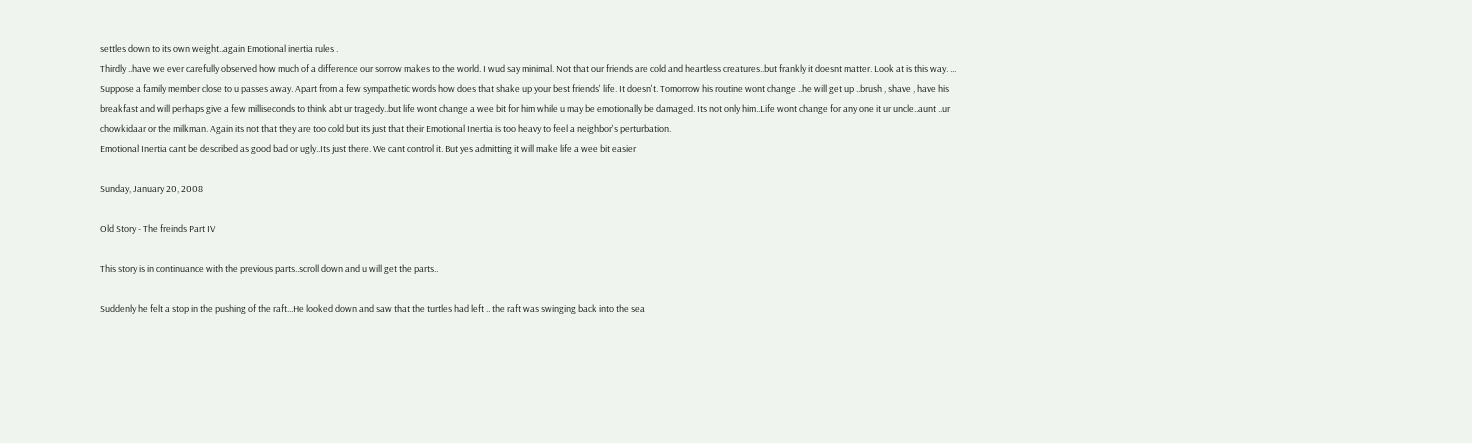settles down to its own weight..again Emotional inertia rules .
Thirdly ..have we ever carefully observed how much of a difference our sorrow makes to the world. I wud say minimal. Not that our friends are cold and heartless creatures..but frankly it doesnt matter. Look at is this way. ... Suppose a family member close to u passes away. Apart from a few sympathetic words how does that shake up your best friends' life. It doesn't. Tomorrow his routine wont change ..he will get up ..brush , shave , have his breakfast and will perhaps give a few milliseconds to think abt ur tragedy..but life wont change a wee bit for him while u may be emotionally be damaged. Its not only him..Life wont change for any one it ur uncle..aunt ..ur chowkidaar or the milkman. Again its not that they are too cold but its just that their Emotional Inertia is too heavy to feel a neighbor's perturbation.
Emotional Inertia cant be described as good bad or ugly..Its just there. We cant control it. But yes admitting it will make life a wee bit easier

Sunday, January 20, 2008

Old Story - The freinds Part IV

This story is in continuance with the previous parts..scroll down and u will get the parts..

Suddenly he felt a stop in the pushing of the raft...He looked down and saw that the turtles had left .. the raft was swinging back into the sea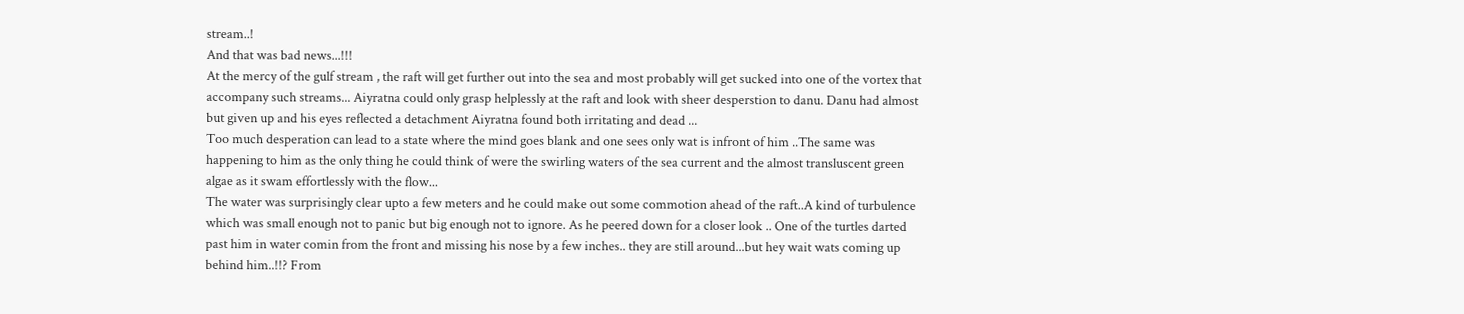stream..!
And that was bad news...!!!
At the mercy of the gulf stream , the raft will get further out into the sea and most probably will get sucked into one of the vortex that accompany such streams... Aiyratna could only grasp helplessly at the raft and look with sheer desperstion to danu. Danu had almost but given up and his eyes reflected a detachment Aiyratna found both irritating and dead ...
Too much desperation can lead to a state where the mind goes blank and one sees only wat is infront of him ..The same was happening to him as the only thing he could think of were the swirling waters of the sea current and the almost transluscent green algae as it swam effortlessly with the flow...
The water was surprisingly clear upto a few meters and he could make out some commotion ahead of the raft..A kind of turbulence which was small enough not to panic but big enough not to ignore. As he peered down for a closer look .. One of the turtles darted past him in water comin from the front and missing his nose by a few inches.. they are still around...but hey wait wats coming up behind him..!!? From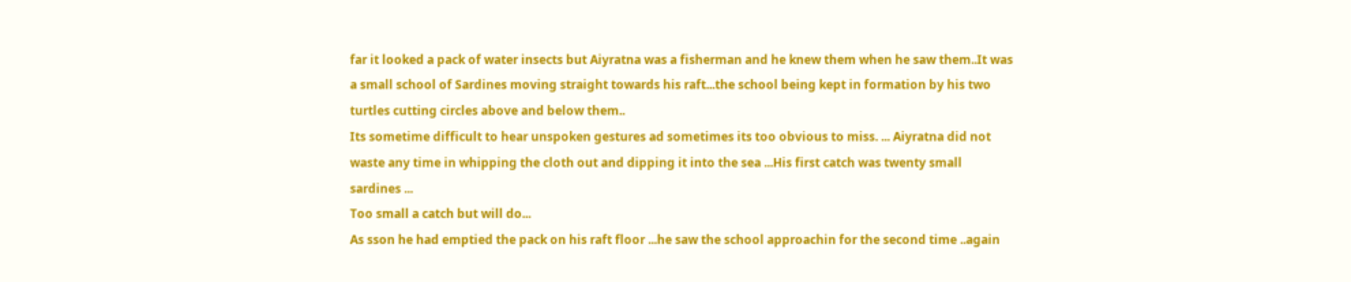far it looked a pack of water insects but Aiyratna was a fisherman and he knew them when he saw them..It was a small school of Sardines moving straight towards his raft...the school being kept in formation by his two turtles cutting circles above and below them..
Its sometime difficult to hear unspoken gestures ad sometimes its too obvious to miss. ... Aiyratna did not waste any time in whipping the cloth out and dipping it into the sea ...His first catch was twenty small sardines ...
Too small a catch but will do...
As sson he had emptied the pack on his raft floor ...he saw the school approachin for the second time ..again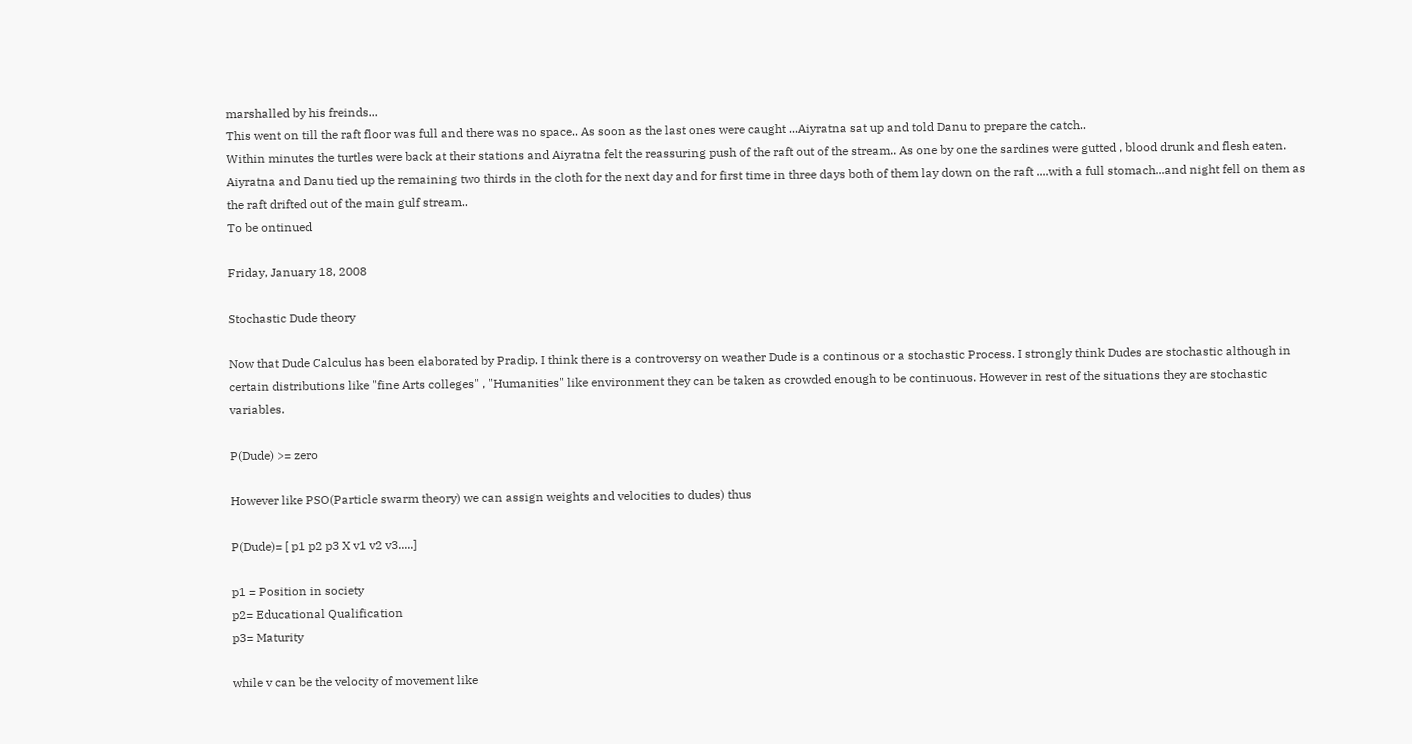marshalled by his freinds...
This went on till the raft floor was full and there was no space.. As soon as the last ones were caught ...Aiyratna sat up and told Danu to prepare the catch..
Within minutes the turtles were back at their stations and Aiyratna felt the reassuring push of the raft out of the stream.. As one by one the sardines were gutted , blood drunk and flesh eaten. Aiyratna and Danu tied up the remaining two thirds in the cloth for the next day and for first time in three days both of them lay down on the raft ....with a full stomach...and night fell on them as the raft drifted out of the main gulf stream..
To be ontinued

Friday, January 18, 2008

Stochastic Dude theory

Now that Dude Calculus has been elaborated by Pradip. I think there is a controversy on weather Dude is a continous or a stochastic Process. I strongly think Dudes are stochastic although in certain distributions like "fine Arts colleges" , "Humanities" like environment they can be taken as crowded enough to be continuous. However in rest of the situations they are stochastic variables.

P(Dude) >= zero

However like PSO(Particle swarm theory) we can assign weights and velocities to dudes) thus

P(Dude)= [ p1 p2 p3 X v1 v2 v3.....]

p1 = Position in society
p2= Educational Qualification
p3= Maturity

while v can be the velocity of movement like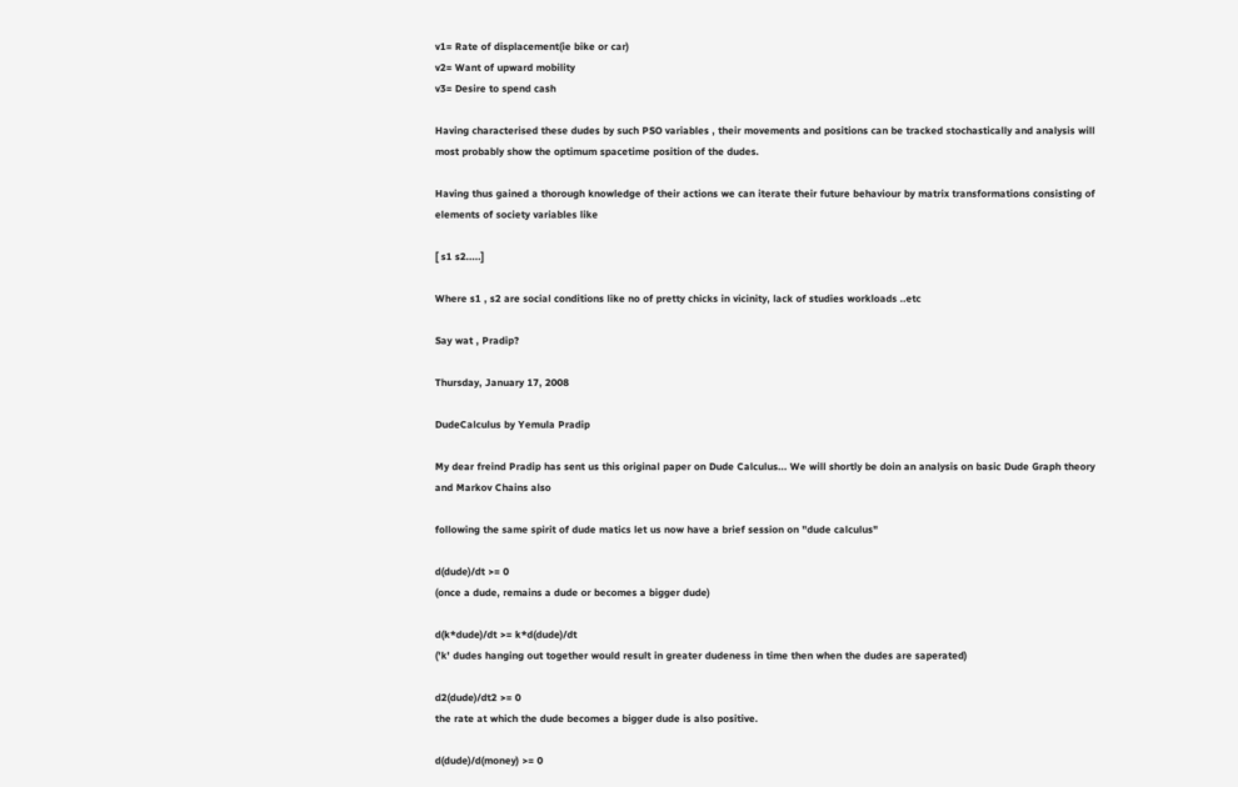v1= Rate of displacement(ie bike or car)
v2= Want of upward mobility
v3= Desire to spend cash

Having characterised these dudes by such PSO variables , their movements and positions can be tracked stochastically and analysis will most probably show the optimum spacetime position of the dudes.

Having thus gained a thorough knowledge of their actions we can iterate their future behaviour by matrix transformations consisting of elements of society variables like

[ s1 s2.....]

Where s1 , s2 are social conditions like no of pretty chicks in vicinity, lack of studies workloads ..etc

Say wat , Pradip?

Thursday, January 17, 2008

DudeCalculus by Yemula Pradip

My dear freind Pradip has sent us this original paper on Dude Calculus... We will shortly be doin an analysis on basic Dude Graph theory and Markov Chains also

following the same spirit of dude matics let us now have a brief session on "dude calculus"

d(dude)/dt >= 0
(once a dude, remains a dude or becomes a bigger dude)

d(k*dude)/dt >= k*d(dude)/dt
('k' dudes hanging out together would result in greater dudeness in time then when the dudes are saperated)

d2(dude)/dt2 >= 0
the rate at which the dude becomes a bigger dude is also positive.

d(dude)/d(money) >= 0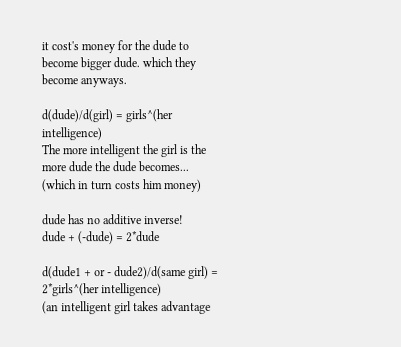it cost's money for the dude to become bigger dude. which they become anyways.

d(dude)/d(girl) = girls^(her intelligence)
The more intelligent the girl is the more dude the dude becomes... (which in turn costs him money)

dude has no additive inverse!
dude + (-dude) = 2*dude

d(dude1 + or - dude2)/d(same girl) = 2*girls^(her intelligence)
(an intelligent girl takes advantage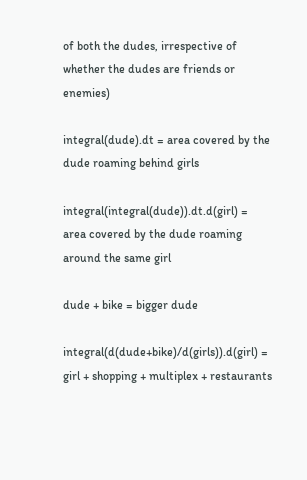of both the dudes, irrespective of whether the dudes are friends or enemies)

integral(dude).dt = area covered by the dude roaming behind girls

integral(integral(dude)).dt.d(girl) = area covered by the dude roaming around the same girl

dude + bike = bigger dude

integral(d(dude+bike)/d(girls)).d(girl) = girl + shopping + multiplex + restaurants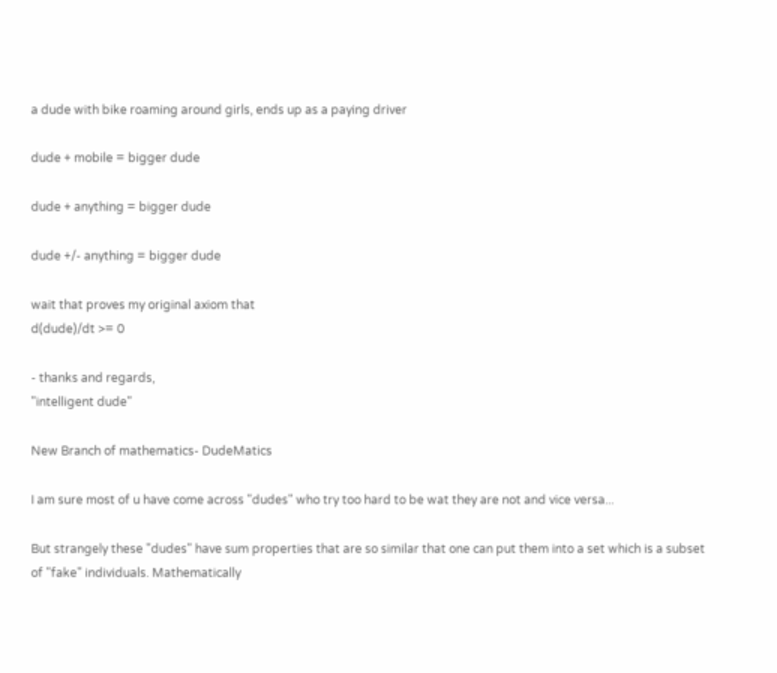a dude with bike roaming around girls, ends up as a paying driver

dude + mobile = bigger dude

dude + anything = bigger dude

dude +/- anything = bigger dude

wait that proves my original axiom that
d(dude)/dt >= 0

- thanks and regards,
"intelligent dude"

New Branch of mathematics- DudeMatics

I am sure most of u have come across "dudes" who try too hard to be wat they are not and vice versa...

But strangely these "dudes" have sum properties that are so similar that one can put them into a set which is a subset of "fake" individuals. Mathematically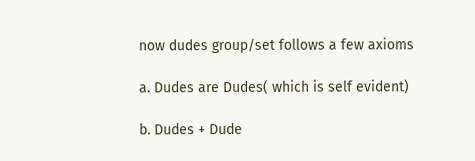now dudes group/set follows a few axioms

a. Dudes are Dudes( which is self evident)

b. Dudes + Dude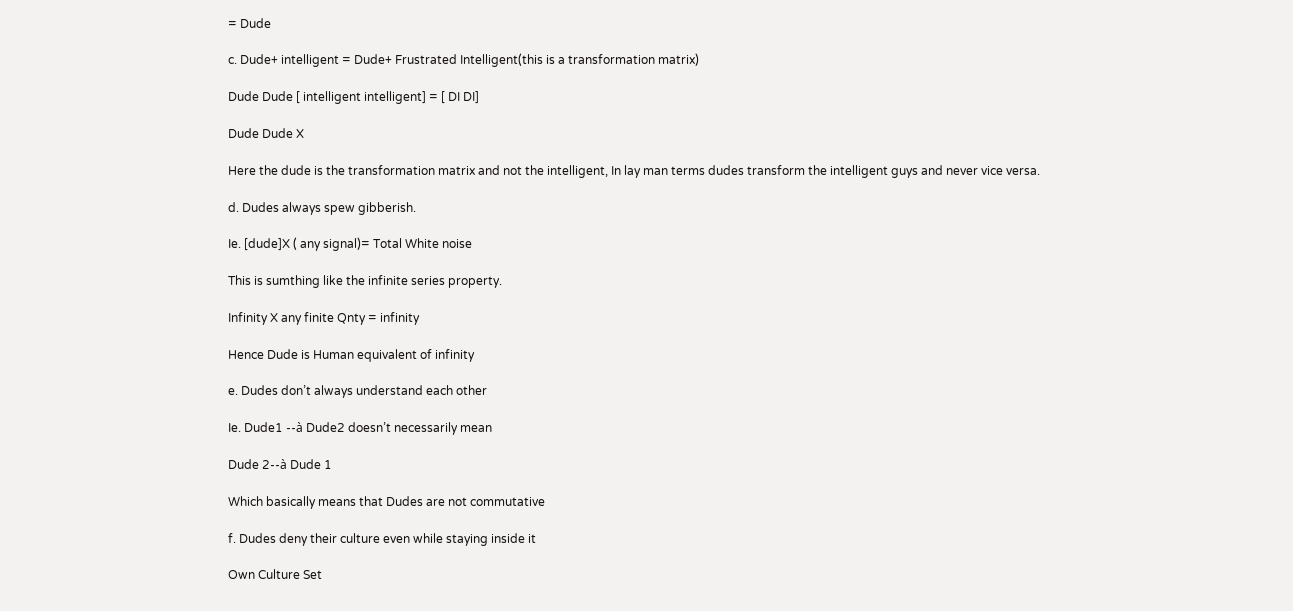= Dude

c. Dude+ intelligent = Dude+ Frustrated Intelligent(this is a transformation matrix)

Dude Dude [ intelligent intelligent] = [ DI DI]

Dude Dude X

Here the dude is the transformation matrix and not the intelligent, In lay man terms dudes transform the intelligent guys and never vice versa.

d. Dudes always spew gibberish.

Ie. [dude]X ( any signal)= Total White noise

This is sumthing like the infinite series property.

Infinity X any finite Qnty = infinity

Hence Dude is Human equivalent of infinity

e. Dudes don’t always understand each other

Ie. Dude1 --à Dude2 doesn’t necessarily mean

Dude 2--à Dude 1

Which basically means that Dudes are not commutative

f. Dudes deny their culture even while staying inside it

Own Culture Set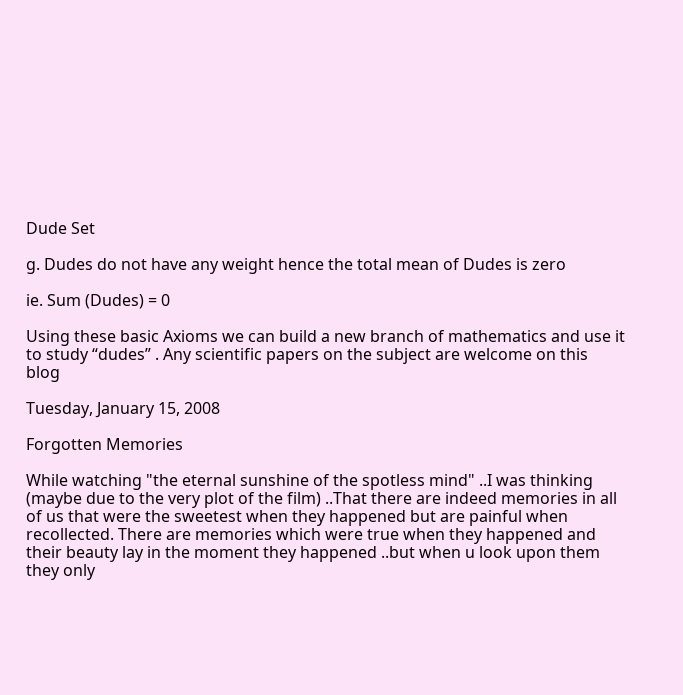Dude Set

g. Dudes do not have any weight hence the total mean of Dudes is zero

ie. Sum (Dudes) = 0

Using these basic Axioms we can build a new branch of mathematics and use it to study “dudes” . Any scientific papers on the subject are welcome on this blog

Tuesday, January 15, 2008

Forgotten Memories

While watching "the eternal sunshine of the spotless mind" ..I was thinking (maybe due to the very plot of the film) ..That there are indeed memories in all of us that were the sweetest when they happened but are painful when recollected. There are memories which were true when they happened and their beauty lay in the moment they happened ..but when u look upon them they only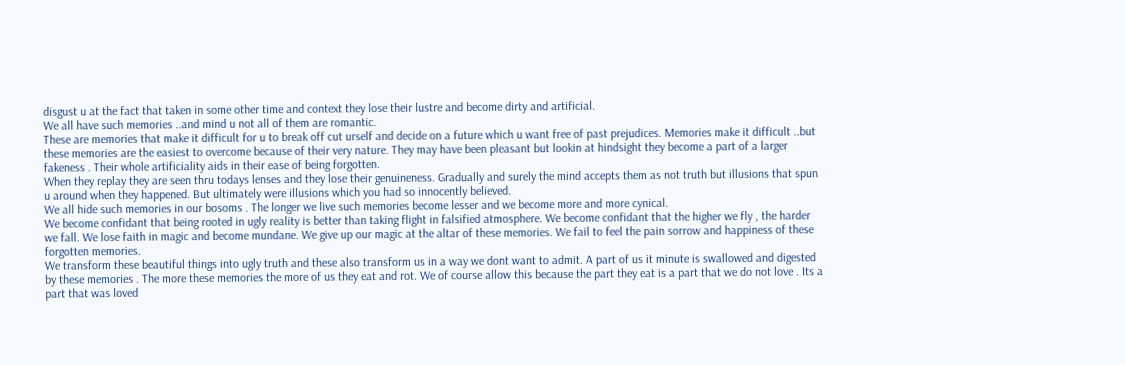disgust u at the fact that taken in some other time and context they lose their lustre and become dirty and artificial.
We all have such memories ..and mind u not all of them are romantic.
These are memories that make it difficult for u to break off cut urself and decide on a future which u want free of past prejudices. Memories make it difficult ..but these memories are the easiest to overcome because of their very nature. They may have been pleasant but lookin at hindsight they become a part of a larger fakeness . Their whole artificiality aids in their ease of being forgotten.
When they replay they are seen thru todays lenses and they lose their genuineness. Gradually and surely the mind accepts them as not truth but illusions that spun u around when they happened. But ultimately were illusions which you had so innocently believed.
We all hide such memories in our bosoms . The longer we live such memories become lesser and we become more and more cynical.
We become confidant that being rooted in ugly reality is better than taking flight in falsified atmosphere. We become confidant that the higher we fly , the harder we fall. We lose faith in magic and become mundane. We give up our magic at the altar of these memories. We fail to feel the pain sorrow and happiness of these forgotten memories.
We transform these beautiful things into ugly truth and these also transform us in a way we dont want to admit. A part of us it minute is swallowed and digested by these memories . The more these memories the more of us they eat and rot. We of course allow this because the part they eat is a part that we do not love . Its a part that was loved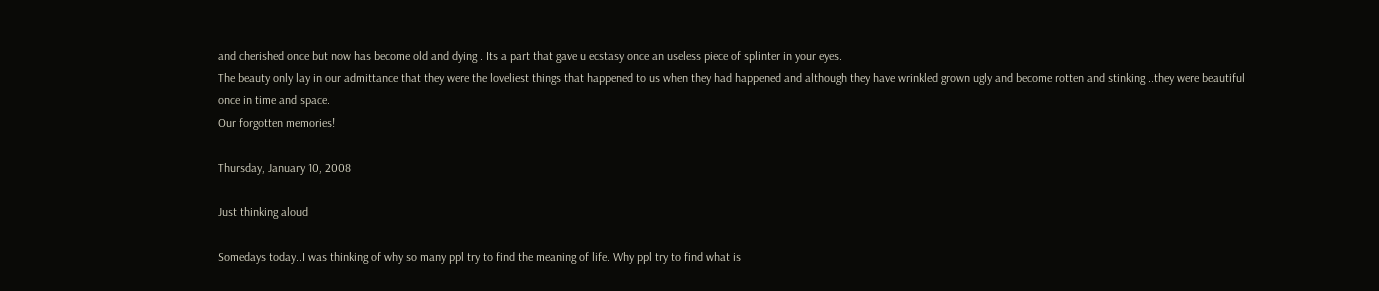and cherished once but now has become old and dying . Its a part that gave u ecstasy once an useless piece of splinter in your eyes.
The beauty only lay in our admittance that they were the loveliest things that happened to us when they had happened and although they have wrinkled grown ugly and become rotten and stinking ..they were beautiful once in time and space.
Our forgotten memories!

Thursday, January 10, 2008

Just thinking aloud

Somedays today..I was thinking of why so many ppl try to find the meaning of life. Why ppl try to find what is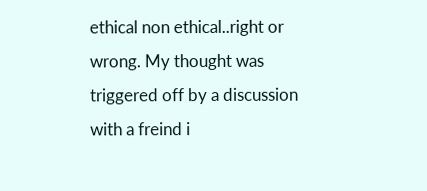ethical non ethical..right or wrong. My thought was triggered off by a discussion with a freind i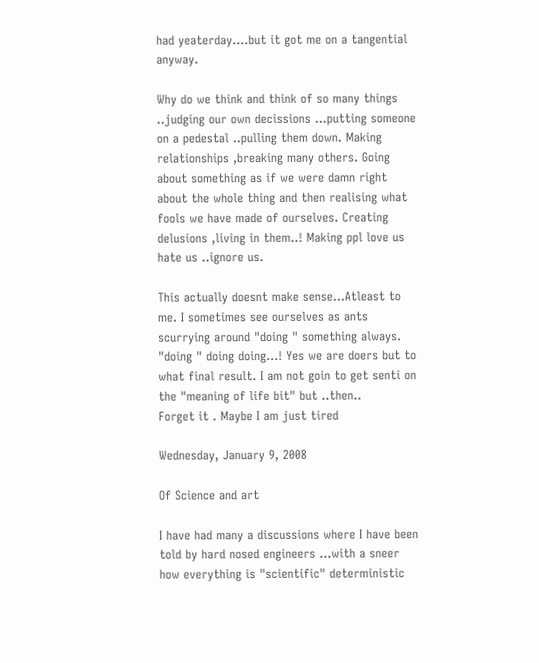had yeaterday....but it got me on a tangential anyway.

Why do we think and think of so many things ..judging our own decissions ...putting someone on a pedestal ..pulling them down. Making relationships ,breaking many others. Going about something as if we were damn right about the whole thing and then realising what fools we have made of ourselves. Creating delusions ,living in them..! Making ppl love us hate us ..ignore us.

This actually doesnt make sense...Atleast to me. I sometimes see ourselves as ants scurrying around "doing " something always. "doing " doing doing...! Yes we are doers but to what final result. I am not goin to get senti on the "meaning of life bit" but ..then..
Forget it . Maybe I am just tired

Wednesday, January 9, 2008

Of Science and art

I have had many a discussions where I have been told by hard nosed engineers ...with a sneer how everything is "scientific" deterministic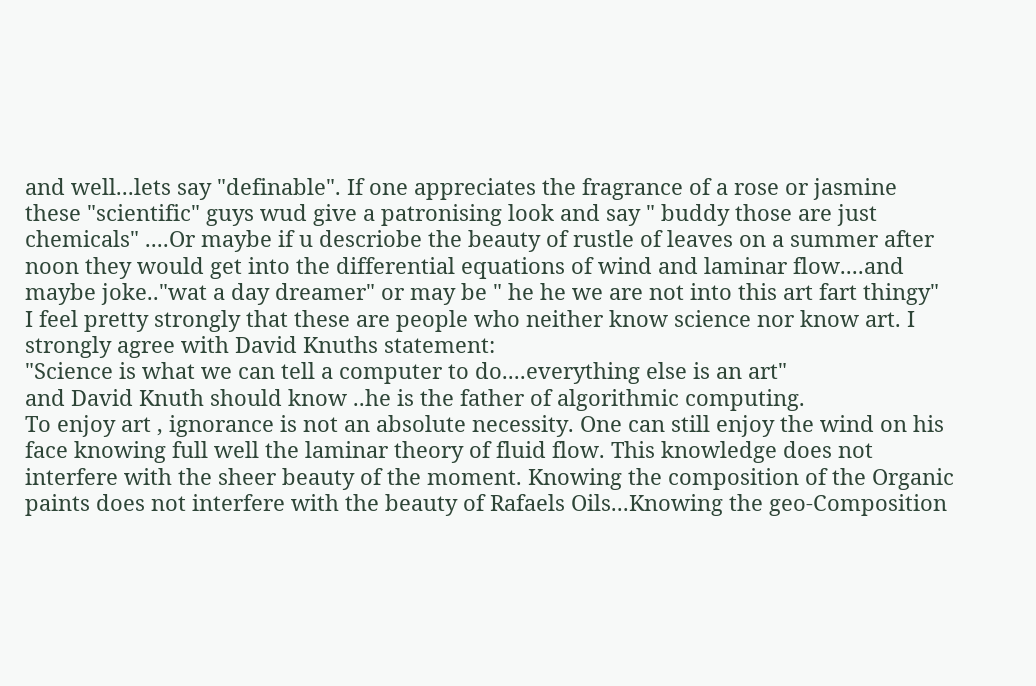and well...lets say "definable". If one appreciates the fragrance of a rose or jasmine these "scientific" guys wud give a patronising look and say " buddy those are just chemicals" ....Or maybe if u descriobe the beauty of rustle of leaves on a summer after noon they would get into the differential equations of wind and laminar flow....and maybe joke.."wat a day dreamer" or may be " he he we are not into this art fart thingy"
I feel pretty strongly that these are people who neither know science nor know art. I strongly agree with David Knuths statement:
"Science is what we can tell a computer to do....everything else is an art"
and David Knuth should know ..he is the father of algorithmic computing.
To enjoy art , ignorance is not an absolute necessity. One can still enjoy the wind on his face knowing full well the laminar theory of fluid flow. This knowledge does not interfere with the sheer beauty of the moment. Knowing the composition of the Organic paints does not interfere with the beauty of Rafaels Oils...Knowing the geo-Composition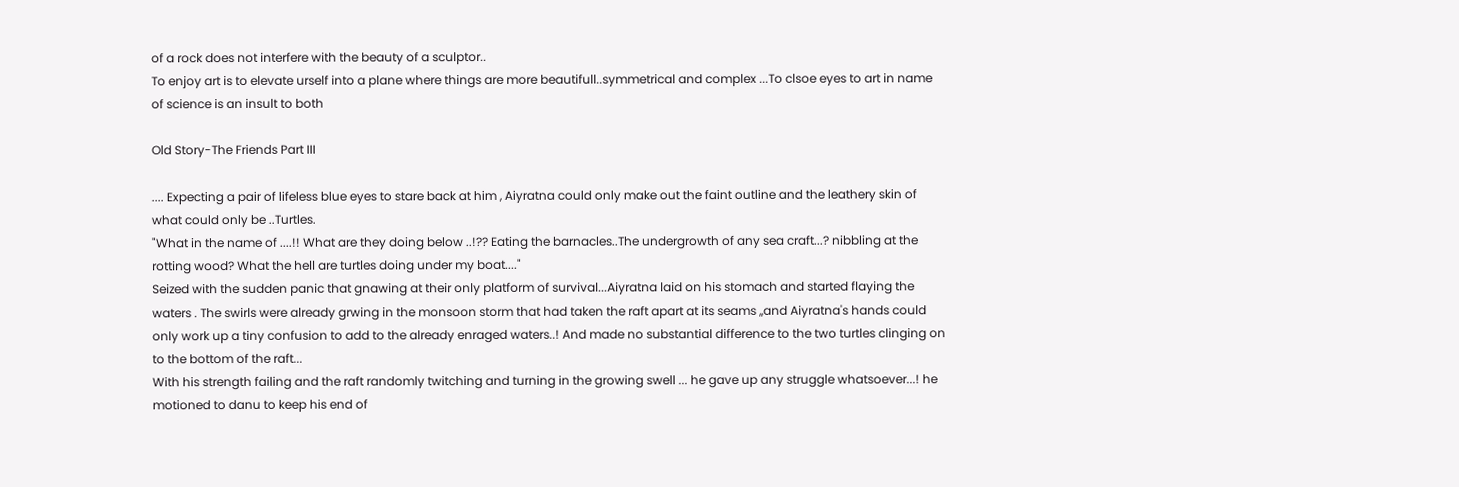of a rock does not interfere with the beauty of a sculptor..
To enjoy art is to elevate urself into a plane where things are more beautifull..symmetrical and complex ...To clsoe eyes to art in name of science is an insult to both

Old Story-The Friends Part III

.... Expecting a pair of lifeless blue eyes to stare back at him , Aiyratna could only make out the faint outline and the leathery skin of what could only be ..Turtles.
"What in the name of ....!! What are they doing below ..!?? Eating the barnacles..The undergrowth of any sea craft...? nibbling at the rotting wood? What the hell are turtles doing under my boat...."
Seized with the sudden panic that gnawing at their only platform of survival...Aiyratna laid on his stomach and started flaying the waters . The swirls were already grwing in the monsoon storm that had taken the raft apart at its seams ,,and Aiyratna's hands could only work up a tiny confusion to add to the already enraged waters..! And made no substantial difference to the two turtles clinging on to the bottom of the raft...
With his strength failing and the raft randomly twitching and turning in the growing swell ... he gave up any struggle whatsoever...! he motioned to danu to keep his end of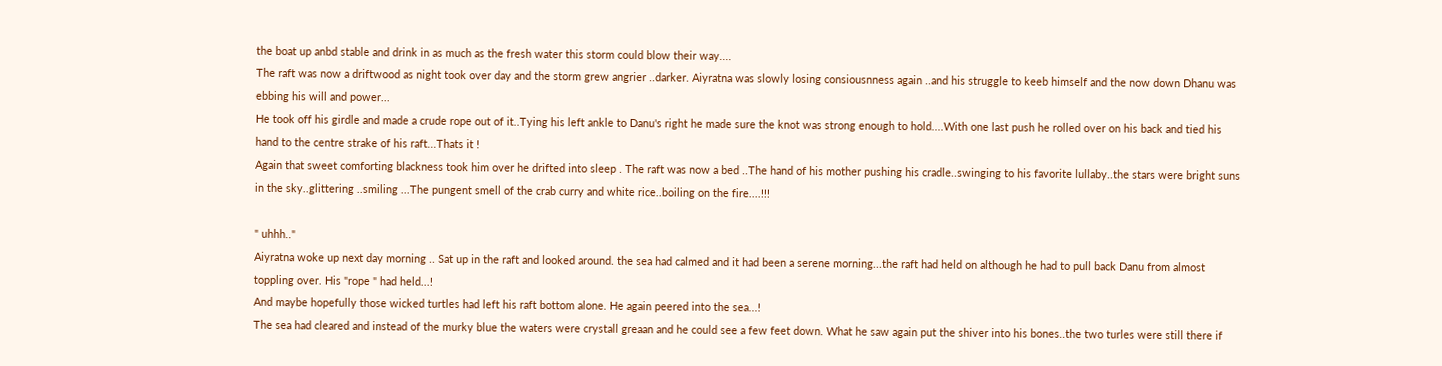the boat up anbd stable and drink in as much as the fresh water this storm could blow their way....
The raft was now a driftwood as night took over day and the storm grew angrier ..darker. Aiyratna was slowly losing consiousnness again ..and his struggle to keeb himself and the now down Dhanu was ebbing his will and power...
He took off his girdle and made a crude rope out of it..Tying his left ankle to Danu's right he made sure the knot was strong enough to hold....With one last push he rolled over on his back and tied his hand to the centre strake of his raft...Thats it !
Again that sweet comforting blackness took him over he drifted into sleep . The raft was now a bed ..The hand of his mother pushing his cradle..swinging to his favorite lullaby..the stars were bright suns in the sky..glittering ..smiling ...The pungent smell of the crab curry and white rice..boiling on the fire....!!!

" uhhh.."
Aiyratna woke up next day morning .. Sat up in the raft and looked around. the sea had calmed and it had been a serene morning...the raft had held on although he had to pull back Danu from almost toppling over. His "rope " had held...!
And maybe hopefully those wicked turtles had left his raft bottom alone. He again peered into the sea...!
The sea had cleared and instead of the murky blue the waters were crystall greaan and he could see a few feet down. What he saw again put the shiver into his bones..the two turles were still there if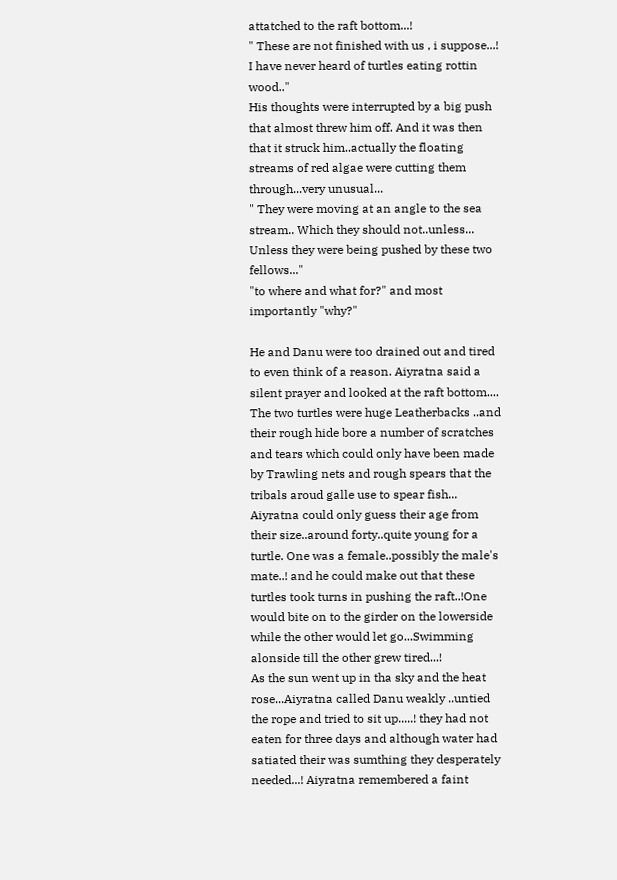attatched to the raft bottom...!
" These are not finished with us , i suppose...! I have never heard of turtles eating rottin wood.."
His thoughts were interrupted by a big push that almost threw him off. And it was then that it struck him..actually the floating streams of red algae were cutting them through...very unusual...
" They were moving at an angle to the sea stream.. Which they should not..unless...
Unless they were being pushed by these two fellows..."
"to where and what for?" and most importantly "why?"

He and Danu were too drained out and tired to even think of a reason. Aiyratna said a silent prayer and looked at the raft bottom....
The two turtles were huge Leatherbacks ..and their rough hide bore a number of scratches and tears which could only have been made by Trawling nets and rough spears that the tribals aroud galle use to spear fish...
Aiyratna could only guess their age from their size..around forty..quite young for a turtle. One was a female..possibly the male's mate..! and he could make out that these turtles took turns in pushing the raft..!One would bite on to the girder on the lowerside while the other would let go...Swimming alonside till the other grew tired...!
As the sun went up in tha sky and the heat rose...Aiyratna called Danu weakly ..untied the rope and tried to sit up.....! they had not eaten for three days and although water had satiated their was sumthing they desperately needed...! Aiyratna remembered a faint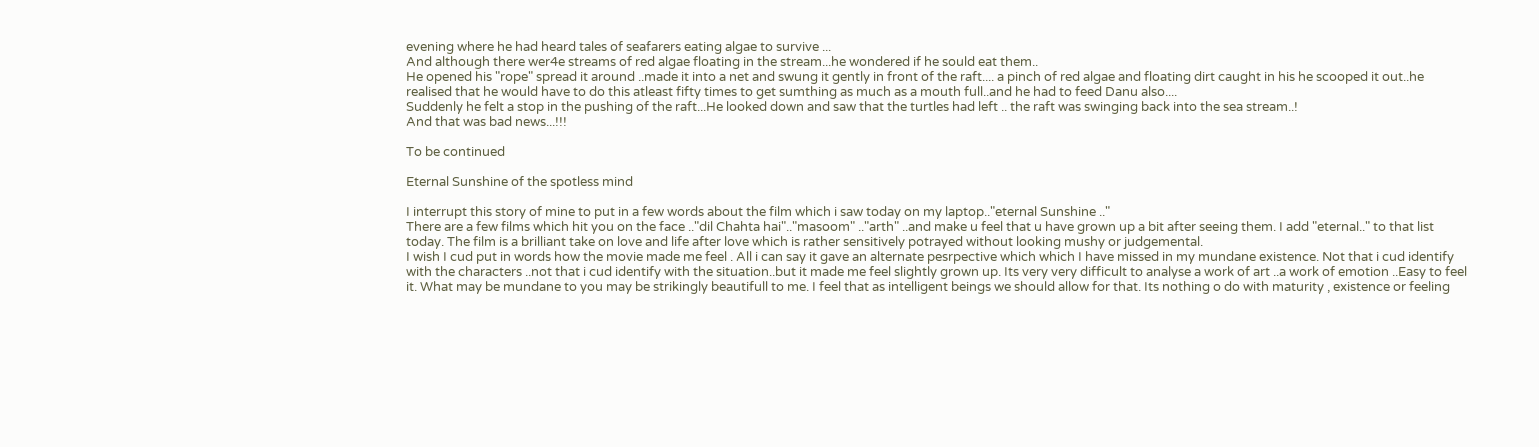evening where he had heard tales of seafarers eating algae to survive ...
And although there wer4e streams of red algae floating in the stream...he wondered if he sould eat them..
He opened his "rope" spread it around ..made it into a net and swung it gently in front of the raft.... a pinch of red algae and floating dirt caught in his he scooped it out..he realised that he would have to do this atleast fifty times to get sumthing as much as a mouth full..and he had to feed Danu also....
Suddenly he felt a stop in the pushing of the raft...He looked down and saw that the turtles had left .. the raft was swinging back into the sea stream..!
And that was bad news...!!!

To be continued

Eternal Sunshine of the spotless mind

I interrupt this story of mine to put in a few words about the film which i saw today on my laptop.."eternal Sunshine .."
There are a few films which hit you on the face .."dil Chahta hai".."masoom" .."arth" ..and make u feel that u have grown up a bit after seeing them. I add "eternal.." to that list today. The film is a brilliant take on love and life after love which is rather sensitively potrayed without looking mushy or judgemental.
I wish I cud put in words how the movie made me feel . All i can say it gave an alternate pesrpective which which I have missed in my mundane existence. Not that i cud identify with the characters ..not that i cud identify with the situation..but it made me feel slightly grown up. Its very very difficult to analyse a work of art ..a work of emotion ..Easy to feel it. What may be mundane to you may be strikingly beautifull to me. I feel that as intelligent beings we should allow for that. Its nothing o do with maturity , existence or feeling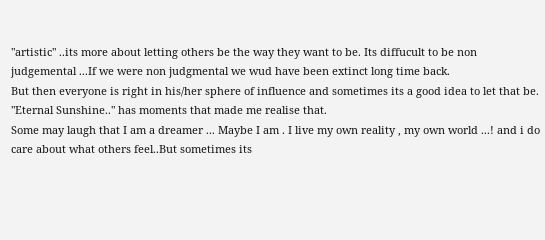"artistic" ..its more about letting others be the way they want to be. Its diffucult to be non judgemental ...If we were non judgmental we wud have been extinct long time back.
But then everyone is right in his/her sphere of influence and sometimes its a good idea to let that be.
"Eternal Sunshine.." has moments that made me realise that.
Some may laugh that I am a dreamer ... Maybe I am . I live my own reality , my own world ...! and i do care about what others feel..But sometimes its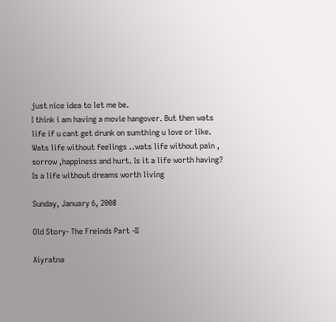just nice idea to let me be.
I think i am having a movie hangover. But then wats life if u cant get drunk on sumthing u love or like. Wats life without feelings ..wats life without pain , sorrow ,happiness and hurt. Is it a life worth having? Is a life without dreams worth living

Sunday, January 6, 2008

Old Story- The Freinds Part -II

Aiyratna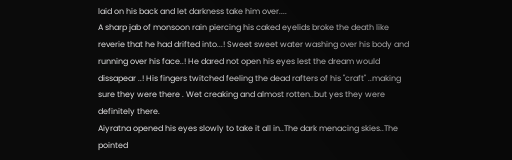laid on his back and let darkness take him over....
A sharp jab of monsoon rain piercing his caked eyelids broke the death like reverie that he had drifted into...! Sweet sweet water washing over his body and running over his face..! He dared not open his eyes lest the dream would dissapear ..! His fingers twitched feeling the dead rafters of his "craft" ..making sure they were there . Wet creaking and almost rotten..but yes they were definitely there.
Aiyratna opened his eyes slowly to take it all in..The dark menacing skies..The pointed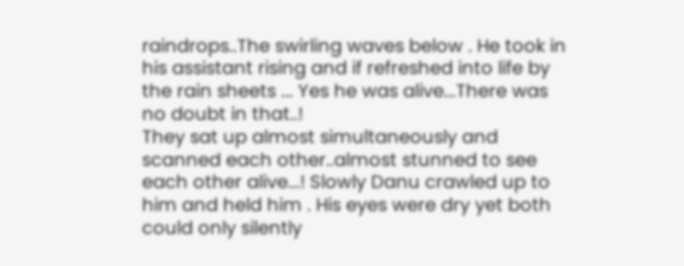raindrops..The swirling waves below . He took in his assistant rising and if refreshed into life by the rain sheets ... Yes he was alive...There was no doubt in that..!
They sat up almost simultaneously and scanned each other..almost stunned to see each other alive...! Slowly Danu crawled up to him and held him . His eyes were dry yet both could only silently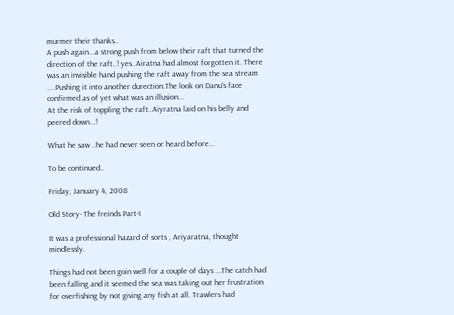murmer their thanks..
A push again...a strong push from below their raft that turned the direction of the raft..! yes..Airatna had almost forgotten it. There was an invisible hand pushing the raft away from the sea stream ....Pushing it into another durection.The look on Danu's face confirmed as of yet what was an illusion...
At the risk of toppling the raft..Aiyratna laid on his belly and peered down...!

What he saw ..he had never seen or heard before...

To be continued..

Friday, January 4, 2008

Old Story- The freinds Part-I

It was a professional hazard of sorts , Ariyaratna, thought mindlessly.

Things had not been goin well for a couple of days ...The catch had been falling and it seemed the sea was taking out her frustration for overfishing by not giving any fish at all. Trawlers had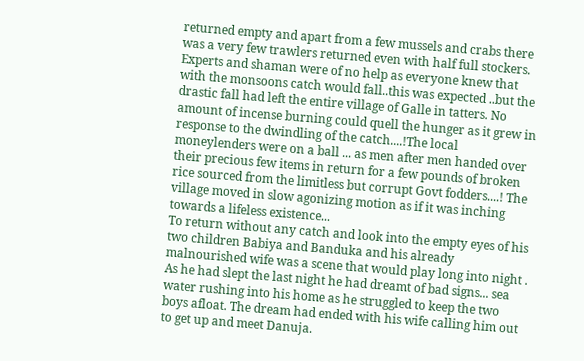returned empty and apart from a few mussels and crabs there was a very few trawlers returned even with half full stockers. Experts and shaman were of no help as everyone knew that with the monsoons catch would fall..this was expected ..but the drastic fall had left the entire village of Galle in tatters. No amount of incense burning could quell the hunger as it grew in response to the dwindling of the catch....!The local moneylenders were on a ball ... as men after men handed over their precious few items in return for a few pounds of broken rice sourced from the limitless but corrupt Govt fodders....! The village moved in slow agonizing motion as if it was inching towards a lifeless existence...
To return without any catch and look into the empty eyes of his two children Babiya and Banduka and his already malnourished wife was a scene that would play long into night . As he had slept the last night he had dreamt of bad signs... sea water rushing into his home as he struggled to keep the two boys afloat. The dream had ended with his wife calling him out to get up and meet Danuja.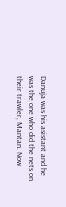Danuja was his asistant and he was the one who did the nets on their trawler, Mantan. Now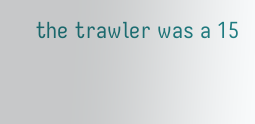the trawler was a 15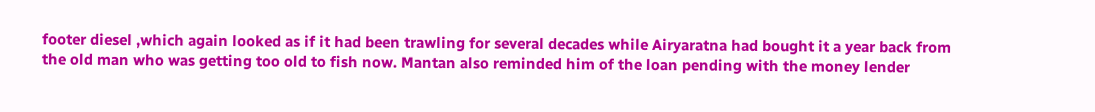footer diesel ,which again looked as if it had been trawling for several decades while Airyaratna had bought it a year back from the old man who was getting too old to fish now. Mantan also reminded him of the loan pending with the money lender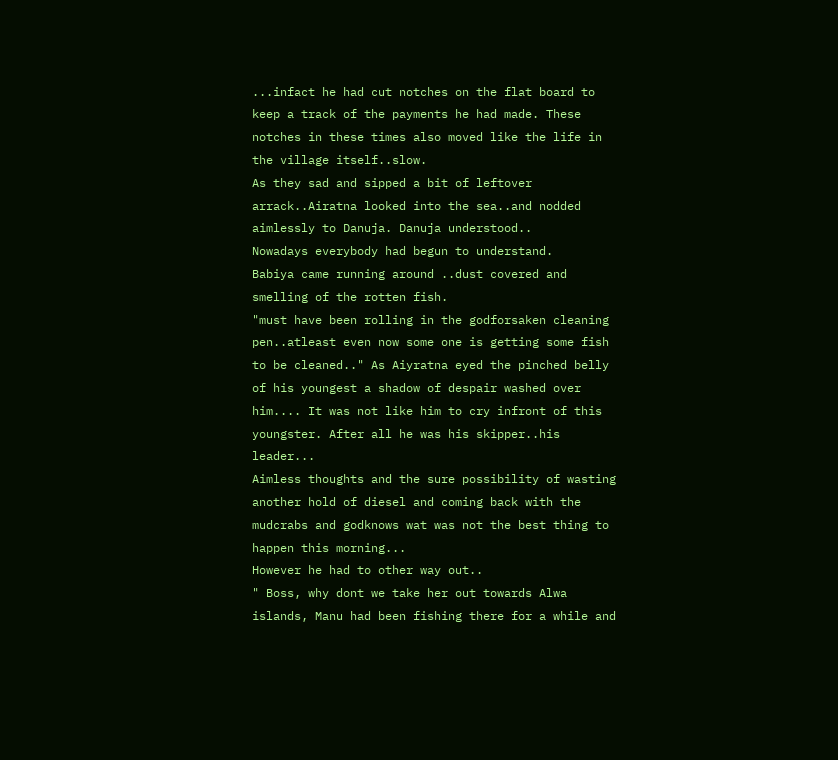...infact he had cut notches on the flat board to keep a track of the payments he had made. These notches in these times also moved like the life in the village itself..slow.
As they sad and sipped a bit of leftover arrack..Airatna looked into the sea..and nodded aimlessly to Danuja. Danuja understood..
Nowadays everybody had begun to understand.
Babiya came running around ..dust covered and smelling of the rotten fish.
"must have been rolling in the godforsaken cleaning pen..atleast even now some one is getting some fish to be cleaned.." As Aiyratna eyed the pinched belly of his youngest a shadow of despair washed over him.... It was not like him to cry infront of this youngster. After all he was his skipper..his leader...
Aimless thoughts and the sure possibility of wasting another hold of diesel and coming back with the mudcrabs and godknows wat was not the best thing to happen this morning...
However he had to other way out..
" Boss, why dont we take her out towards Alwa islands, Manu had been fishing there for a while and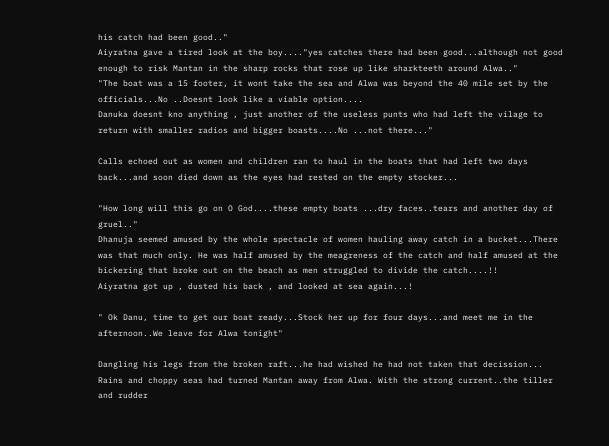his catch had been good.."
Aiyratna gave a tired look at the boy...."yes catches there had been good...although not good enough to risk Mantan in the sharp rocks that rose up like sharkteeth around Alwa.."
"The boat was a 15 footer, it wont take the sea and Alwa was beyond the 40 mile set by the officials...No ..Doesnt look like a viable option....
Danuka doesnt kno anything , just another of the useless punts who had left the vilage to return with smaller radios and bigger boasts....No ...not there..."

Calls echoed out as women and children ran to haul in the boats that had left two days back...and soon died down as the eyes had rested on the empty stocker...

"How long will this go on O God....these empty boats ...dry faces..tears and another day of gruel.."
Dhanuja seemed amused by the whole spectacle of women hauling away catch in a bucket...There was that much only. He was half amused by the meagreness of the catch and half amused at the bickering that broke out on the beach as men struggled to divide the catch....!!
Aiyratna got up , dusted his back , and looked at sea again...!

" Ok Danu, time to get our boat ready...Stock her up for four days...and meet me in the afternoon..We leave for Alwa tonight"

Dangling his legs from the broken raft...he had wished he had not taken that decission...
Rains and choppy seas had turned Mantan away from Alwa. With the strong current..the tiller and rudder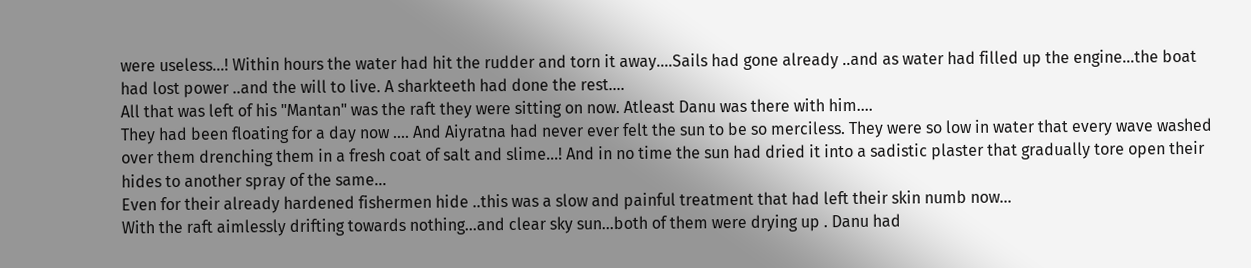were useless...! Within hours the water had hit the rudder and torn it away....Sails had gone already ..and as water had filled up the engine...the boat had lost power ..and the will to live. A sharkteeth had done the rest....
All that was left of his "Mantan" was the raft they were sitting on now. Atleast Danu was there with him....
They had been floating for a day now .... And Aiyratna had never ever felt the sun to be so merciless. They were so low in water that every wave washed over them drenching them in a fresh coat of salt and slime...! And in no time the sun had dried it into a sadistic plaster that gradually tore open their hides to another spray of the same...
Even for their already hardened fishermen hide ..this was a slow and painful treatment that had left their skin numb now...
With the raft aimlessly drifting towards nothing...and clear sky sun...both of them were drying up . Danu had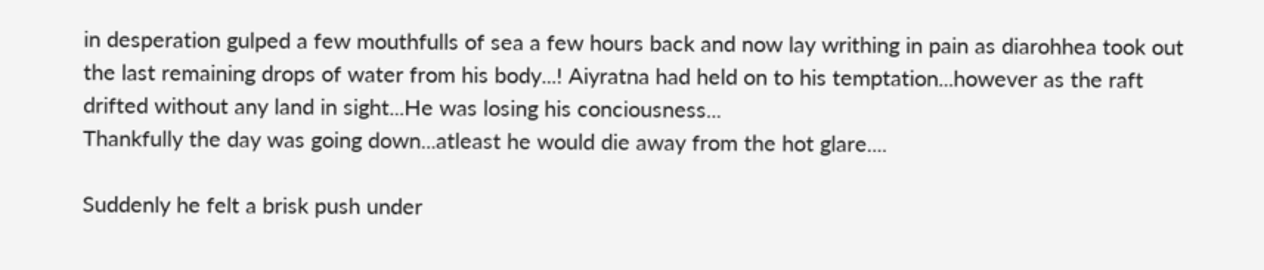in desperation gulped a few mouthfulls of sea a few hours back and now lay writhing in pain as diarohhea took out the last remaining drops of water from his body...! Aiyratna had held on to his temptation...however as the raft drifted without any land in sight...He was losing his conciousness...
Thankfully the day was going down...atleast he would die away from the hot glare....

Suddenly he felt a brisk push under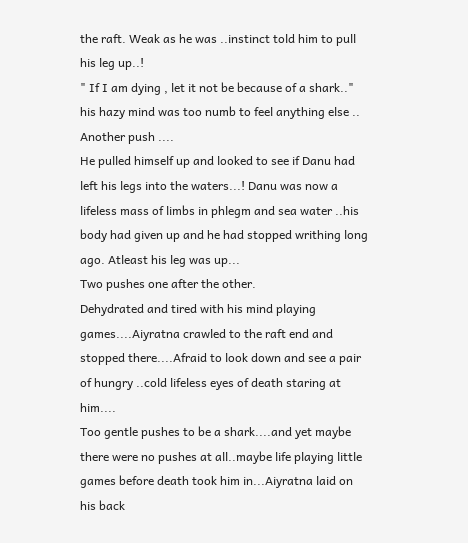the raft. Weak as he was ..instinct told him to pull his leg up..!
" If I am dying , let it not be because of a shark.." his hazy mind was too numb to feel anything else ..
Another push ....
He pulled himself up and looked to see if Danu had left his legs into the waters...! Danu was now a lifeless mass of limbs in phlegm and sea water ..his body had given up and he had stopped writhing long ago. Atleast his leg was up...
Two pushes one after the other.
Dehydrated and tired with his mind playing games....Aiyratna crawled to the raft end and stopped there....Afraid to look down and see a pair of hungry ..cold lifeless eyes of death staring at him....
Too gentle pushes to be a shark....and yet maybe there were no pushes at all..maybe life playing little games before death took him in...Aiyratna laid on his back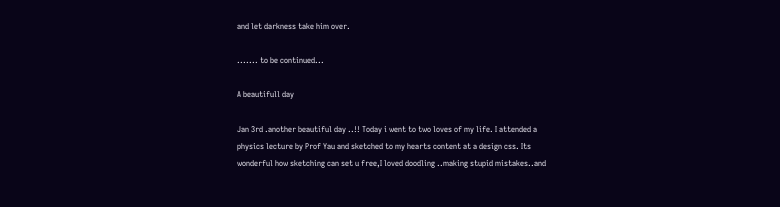and let darkness take him over.

....... to be continued...

A beautifull day

Jan 3rd .another beautiful day ..!! Today i went to two loves of my life. I attended a physics lecture by Prof Yau and sketched to my hearts content at a design css. Its wonderful how sketching can set u free,I loved doodling ..making stupid mistakes..and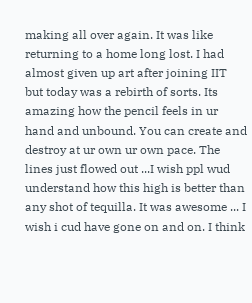making all over again. It was like returning to a home long lost. I had almost given up art after joining IIT but today was a rebirth of sorts. Its amazing how the pencil feels in ur hand and unbound. You can create and destroy at ur own ur own pace. The lines just flowed out ...I wish ppl wud understand how this high is better than any shot of tequilla. It was awesome ... I wish i cud have gone on and on. I think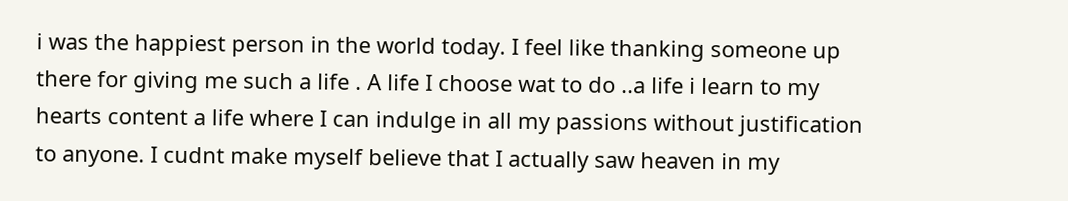i was the happiest person in the world today. I feel like thanking someone up there for giving me such a life . A life I choose wat to do ..a life i learn to my hearts content a life where I can indulge in all my passions without justification to anyone. I cudnt make myself believe that I actually saw heaven in my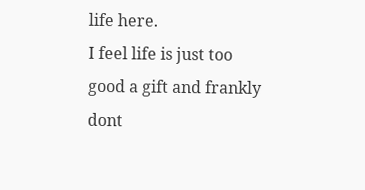life here.
I feel life is just too good a gift and frankly dont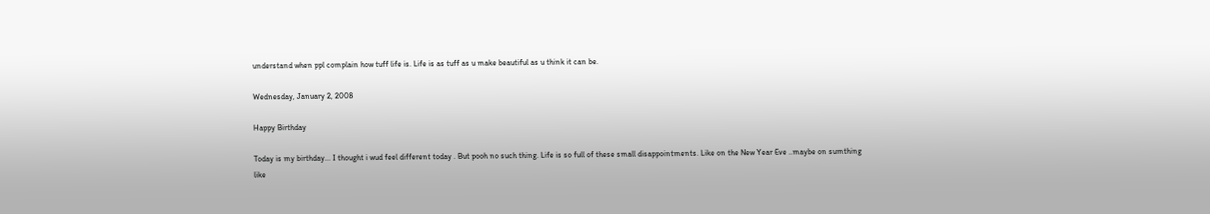understand when ppl complain how tuff life is. Life is as tuff as u make beautiful as u think it can be.

Wednesday, January 2, 2008

Happy Birthday

Today is my birthday... I thought i wud feel different today . But pooh no such thing. Life is so full of these small disappointments. Like on the New Year Eve ..maybe on sumthing like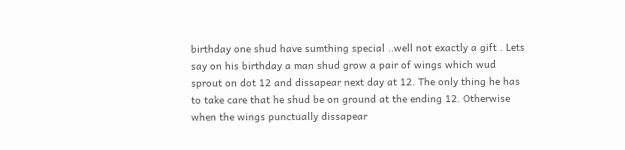birthday one shud have sumthing special ..well not exactly a gift . Lets say on his birthday a man shud grow a pair of wings which wud sprout on dot 12 and dissapear next day at 12. The only thing he has to take care that he shud be on ground at the ending 12. Otherwise when the wings punctually dissapear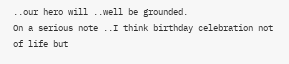..our hero will ..well be grounded.
On a serious note ..I think birthday celebration not of life but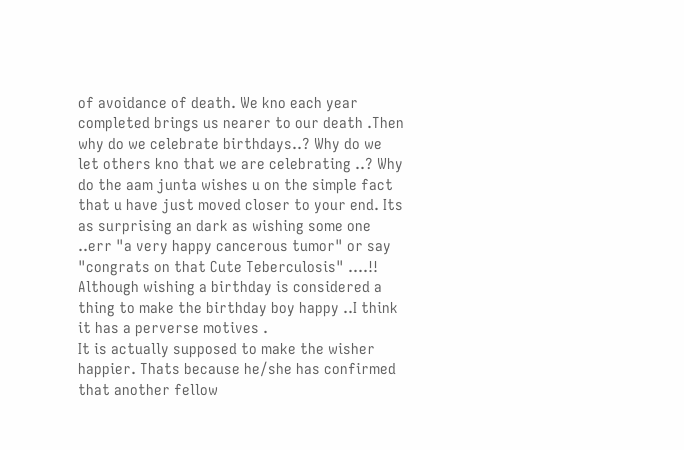of avoidance of death. We kno each year completed brings us nearer to our death .Then why do we celebrate birthdays..? Why do we let others kno that we are celebrating ..? Why do the aam junta wishes u on the simple fact that u have just moved closer to your end. Its as surprising an dark as wishing some one ..err "a very happy cancerous tumor" or say "congrats on that Cute Teberculosis" ....!! Although wishing a birthday is considered a thing to make the birthday boy happy ..I think it has a perverse motives .
It is actually supposed to make the wisher happier. Thats because he/she has confirmed that another fellow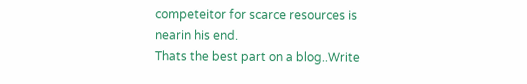competeitor for scarce resources is nearin his end.
Thats the best part on a blog..Write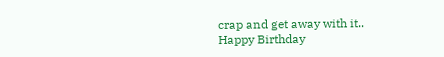crap and get away with it..
Happy Birthday